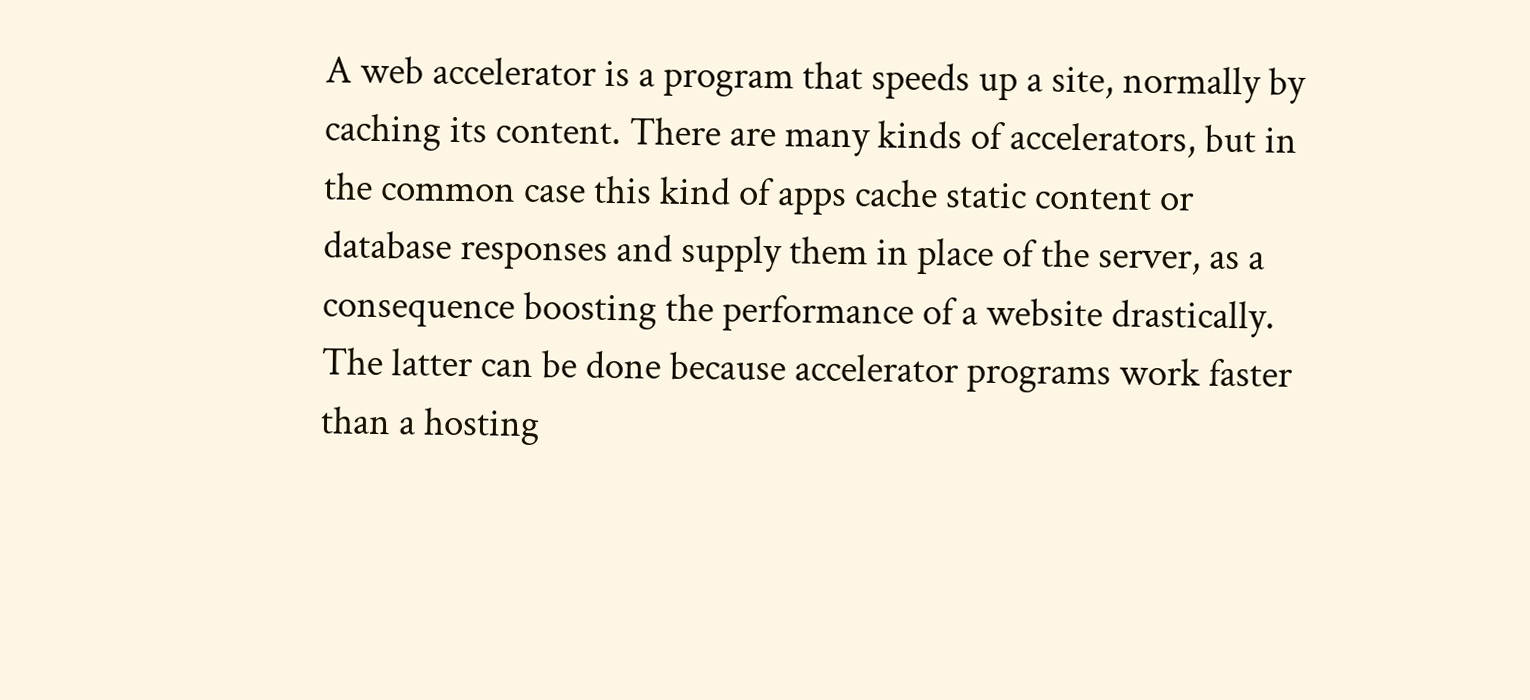A web accelerator is a program that speeds up a site, normally by caching its content. There are many kinds of accelerators, but in the common case this kind of apps cache static content or database responses and supply them in place of the server, as a consequence boosting the performance of a website drastically. The latter can be done because accelerator programs work faster than a hosting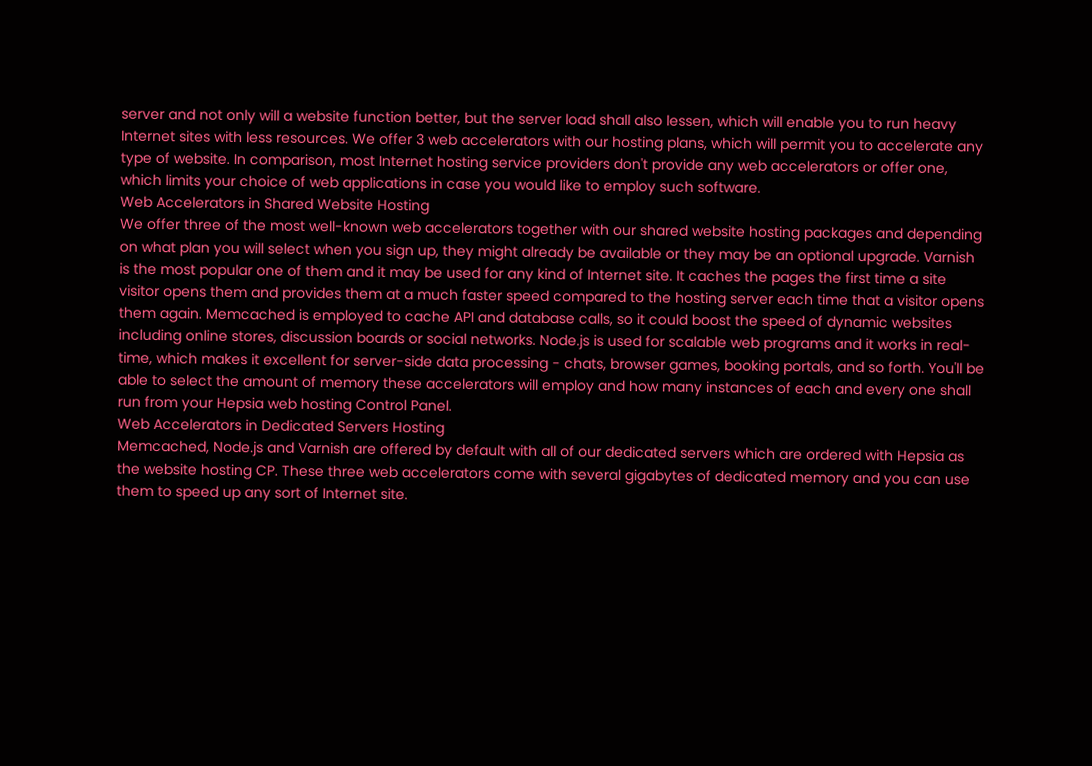server and not only will a website function better, but the server load shall also lessen, which will enable you to run heavy Internet sites with less resources. We offer 3 web accelerators with our hosting plans, which will permit you to accelerate any type of website. In comparison, most Internet hosting service providers don't provide any web accelerators or offer one, which limits your choice of web applications in case you would like to employ such software.
Web Accelerators in Shared Website Hosting
We offer three of the most well-known web accelerators together with our shared website hosting packages and depending on what plan you will select when you sign up, they might already be available or they may be an optional upgrade. Varnish is the most popular one of them and it may be used for any kind of Internet site. It caches the pages the first time a site visitor opens them and provides them at a much faster speed compared to the hosting server each time that a visitor opens them again. Memcached is employed to cache API and database calls, so it could boost the speed of dynamic websites including online stores, discussion boards or social networks. Node.js is used for scalable web programs and it works in real-time, which makes it excellent for server-side data processing - chats, browser games, booking portals, and so forth. You'll be able to select the amount of memory these accelerators will employ and how many instances of each and every one shall run from your Hepsia web hosting Control Panel.
Web Accelerators in Dedicated Servers Hosting
Memcached, Node.js and Varnish are offered by default with all of our dedicated servers which are ordered with Hepsia as the website hosting CP. These three web accelerators come with several gigabytes of dedicated memory and you can use them to speed up any sort of Internet site.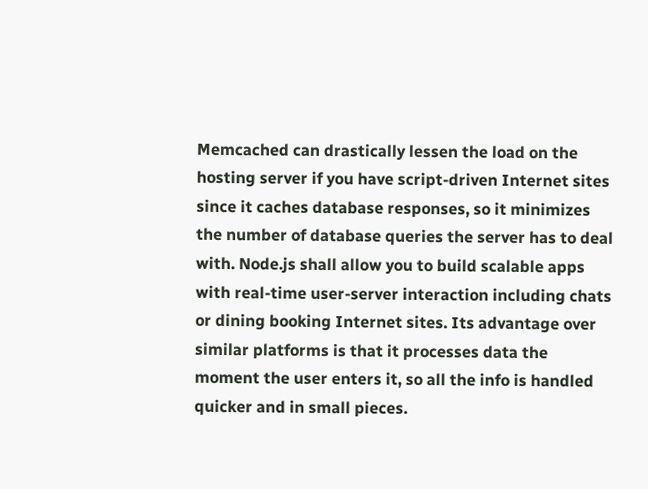Memcached can drastically lessen the load on the hosting server if you have script-driven Internet sites since it caches database responses, so it minimizes the number of database queries the server has to deal with. Node.js shall allow you to build scalable apps with real-time user-server interaction including chats or dining booking Internet sites. Its advantage over similar platforms is that it processes data the moment the user enters it, so all the info is handled quicker and in small pieces.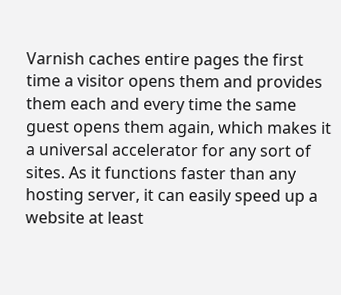Varnish caches entire pages the first time a visitor opens them and provides them each and every time the same guest opens them again, which makes it a universal accelerator for any sort of sites. As it functions faster than any hosting server, it can easily speed up a website at least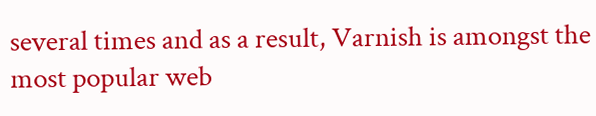several times and as a result, Varnish is amongst the most popular web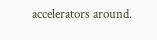accelerators around.